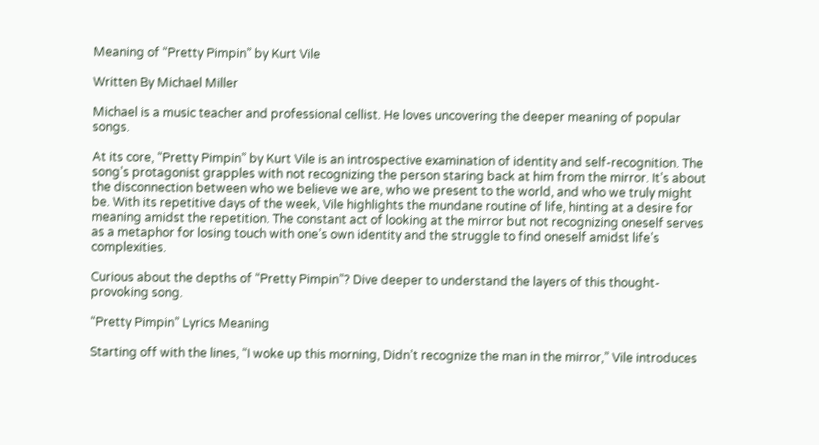Meaning of “Pretty Pimpin” by Kurt Vile

Written By Michael Miller

Michael is a music teacher and professional cellist. He loves uncovering the deeper meaning of popular songs.

At its core, “Pretty Pimpin” by Kurt Vile is an introspective examination of identity and self-recognition. The song’s protagonist grapples with not recognizing the person staring back at him from the mirror. It’s about the disconnection between who we believe we are, who we present to the world, and who we truly might be. With its repetitive days of the week, Vile highlights the mundane routine of life, hinting at a desire for meaning amidst the repetition. The constant act of looking at the mirror but not recognizing oneself serves as a metaphor for losing touch with one’s own identity and the struggle to find oneself amidst life’s complexities.

Curious about the depths of “Pretty Pimpin”? Dive deeper to understand the layers of this thought-provoking song.

“Pretty Pimpin” Lyrics Meaning

Starting off with the lines, “I woke up this morning, Didn’t recognize the man in the mirror,” Vile introduces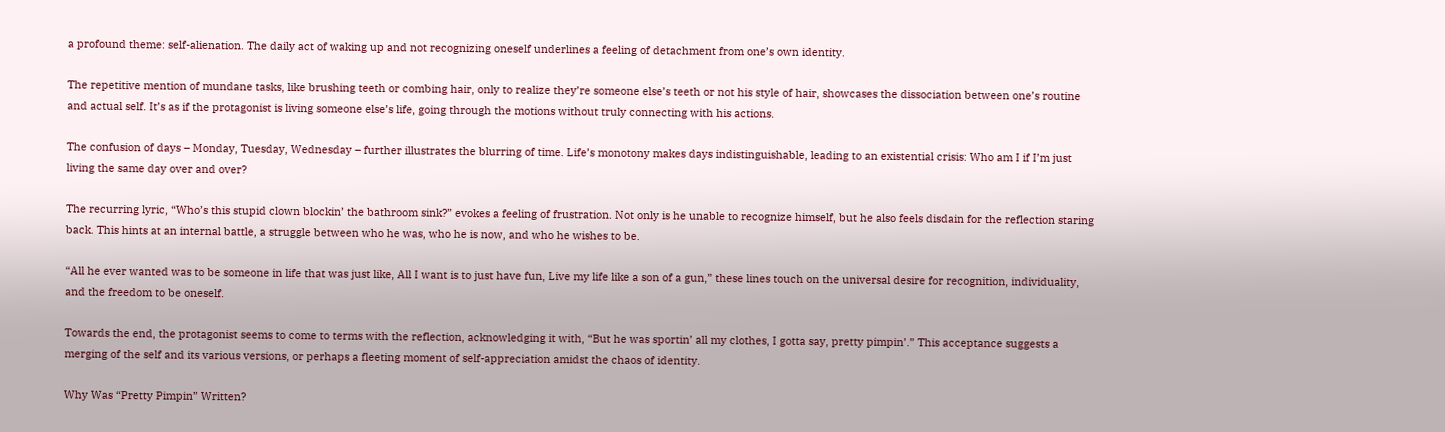a profound theme: self-alienation. The daily act of waking up and not recognizing oneself underlines a feeling of detachment from one’s own identity.

The repetitive mention of mundane tasks, like brushing teeth or combing hair, only to realize they’re someone else’s teeth or not his style of hair, showcases the dissociation between one’s routine and actual self. It’s as if the protagonist is living someone else’s life, going through the motions without truly connecting with his actions.

The confusion of days – Monday, Tuesday, Wednesday – further illustrates the blurring of time. Life’s monotony makes days indistinguishable, leading to an existential crisis: Who am I if I’m just living the same day over and over?

The recurring lyric, “Who’s this stupid clown blockin’ the bathroom sink?” evokes a feeling of frustration. Not only is he unable to recognize himself, but he also feels disdain for the reflection staring back. This hints at an internal battle, a struggle between who he was, who he is now, and who he wishes to be.

“All he ever wanted was to be someone in life that was just like, All I want is to just have fun, Live my life like a son of a gun,” these lines touch on the universal desire for recognition, individuality, and the freedom to be oneself.

Towards the end, the protagonist seems to come to terms with the reflection, acknowledging it with, “But he was sportin’ all my clothes, I gotta say, pretty pimpin’.” This acceptance suggests a merging of the self and its various versions, or perhaps a fleeting moment of self-appreciation amidst the chaos of identity.

Why Was “Pretty Pimpin” Written?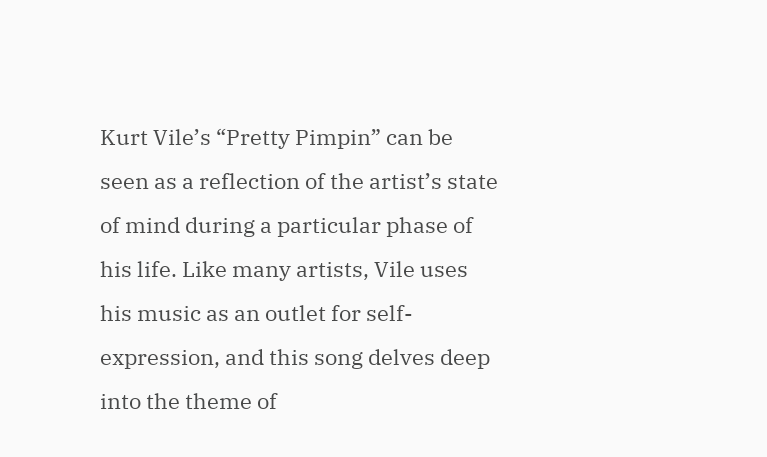Kurt Vile’s “Pretty Pimpin” can be seen as a reflection of the artist’s state of mind during a particular phase of his life. Like many artists, Vile uses his music as an outlet for self-expression, and this song delves deep into the theme of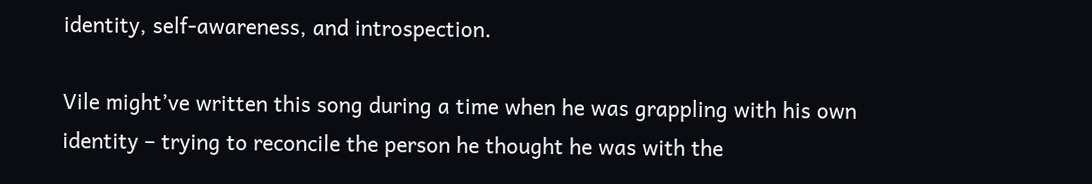identity, self-awareness, and introspection.

Vile might’ve written this song during a time when he was grappling with his own identity – trying to reconcile the person he thought he was with the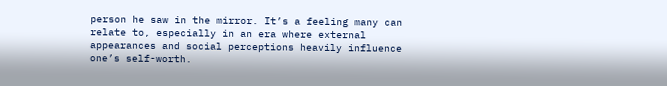person he saw in the mirror. It’s a feeling many can relate to, especially in an era where external appearances and social perceptions heavily influence one’s self-worth.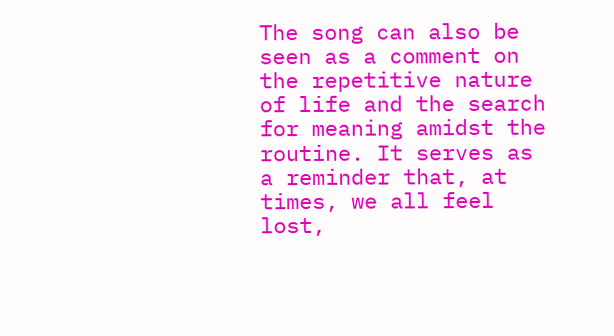The song can also be seen as a comment on the repetitive nature of life and the search for meaning amidst the routine. It serves as a reminder that, at times, we all feel lost,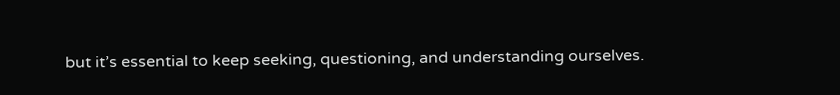but it’s essential to keep seeking, questioning, and understanding ourselves.